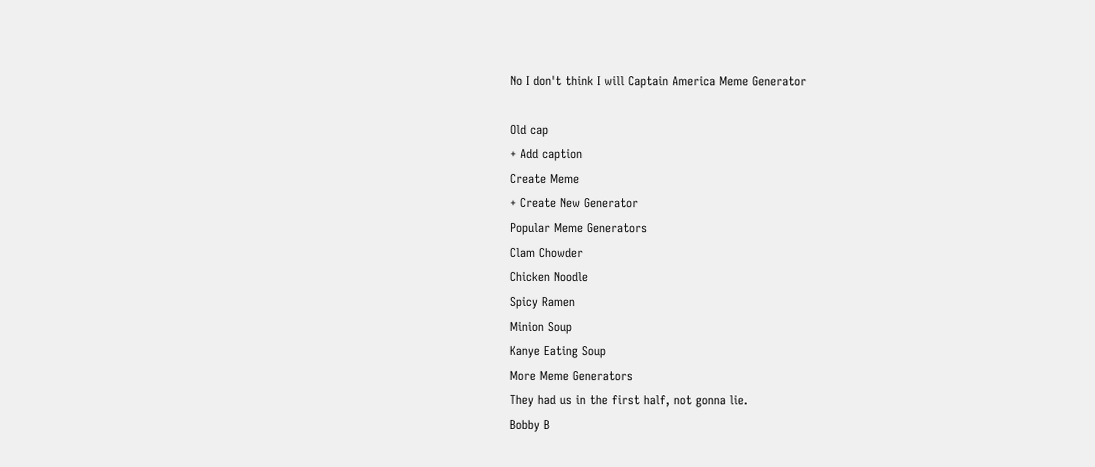No I don't think I will Captain America Meme Generator

Old cap
+ Add caption
Create Meme
+ Create New Generator
Popular Meme Generators
Clam Chowder
Chicken Noodle
Spicy Ramen
Minion Soup
Kanye Eating Soup
More Meme Generators
They had us in the first half, not gonna lie.
Bobby B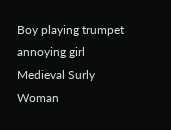Boy playing trumpet annoying girl
Medieval Surly Woman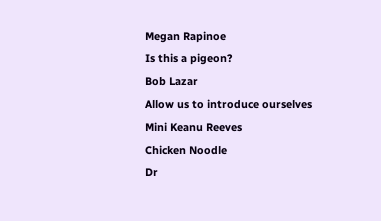Megan Rapinoe
Is this a pigeon?
Bob Lazar
Allow us to introduce ourselves
Mini Keanu Reeves
Chicken Noodle
Dr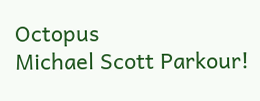Octopus
Michael Scott Parkour!